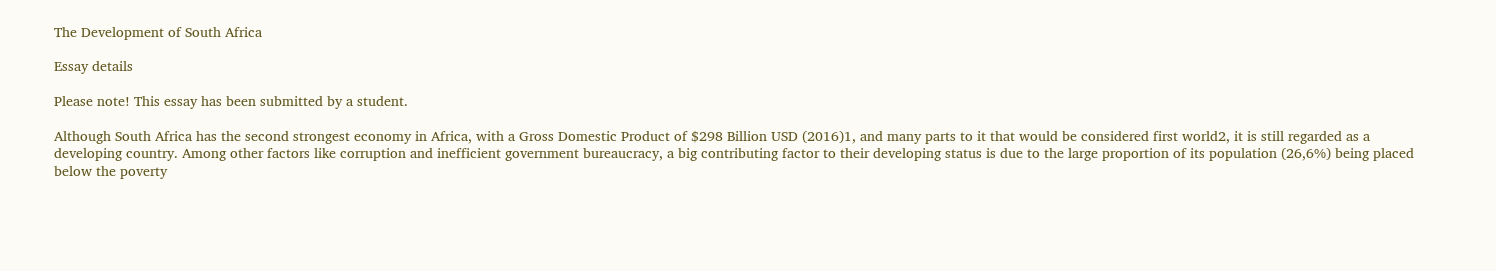The Development of South Africa

Essay details

Please note! This essay has been submitted by a student.

Although South Africa has the second strongest economy in Africa, with a Gross Domestic Product of $298 Billion USD (2016)1, and many parts to it that would be considered first world2, it is still regarded as a developing country. Among other factors like corruption and inefficient government bureaucracy, a big contributing factor to their developing status is due to the large proportion of its population (26,6%) being placed below the poverty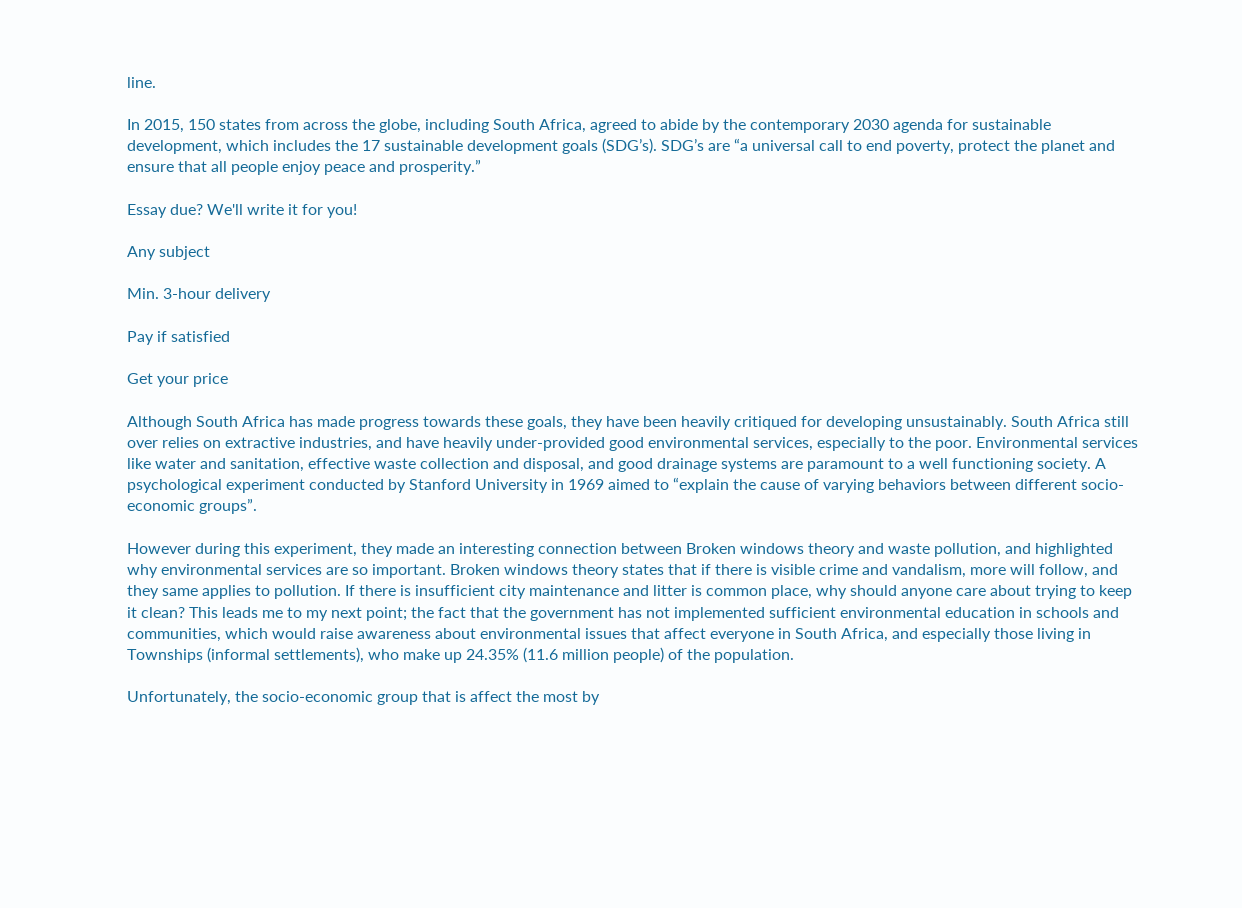line.

In 2015, 150 states from across the globe, including South Africa, agreed to abide by the contemporary 2030 agenda for sustainable development, which includes the 17 sustainable development goals (SDG’s). SDG’s are “a universal call to end poverty, protect the planet and ensure that all people enjoy peace and prosperity.”

Essay due? We'll write it for you!

Any subject

Min. 3-hour delivery

Pay if satisfied

Get your price

Although South Africa has made progress towards these goals, they have been heavily critiqued for developing unsustainably. South Africa still over relies on extractive industries, and have heavily under-provided good environmental services, especially to the poor. Environmental services like water and sanitation, effective waste collection and disposal, and good drainage systems are paramount to a well functioning society. A psychological experiment conducted by Stanford University in 1969 aimed to “explain the cause of varying behaviors between different socio-economic groups”.

However during this experiment, they made an interesting connection between Broken windows theory and waste pollution, and highlighted why environmental services are so important. Broken windows theory states that if there is visible crime and vandalism, more will follow, and they same applies to pollution. If there is insufficient city maintenance and litter is common place, why should anyone care about trying to keep it clean? This leads me to my next point; the fact that the government has not implemented sufficient environmental education in schools and communities, which would raise awareness about environmental issues that affect everyone in South Africa, and especially those living in Townships (informal settlements), who make up 24.35% (11.6 million people) of the population.

Unfortunately, the socio-economic group that is affect the most by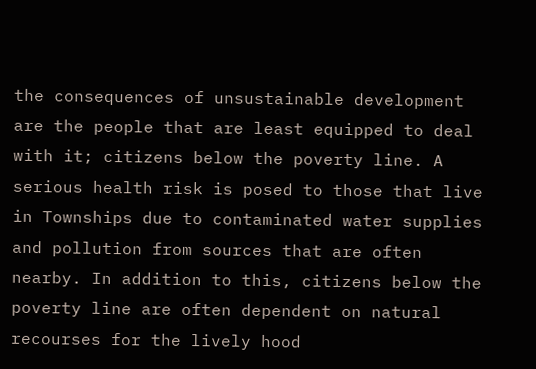the consequences of unsustainable development are the people that are least equipped to deal with it; citizens below the poverty line. A serious health risk is posed to those that live in Townships due to contaminated water supplies and pollution from sources that are often nearby. In addition to this, citizens below the poverty line are often dependent on natural recourses for the lively hood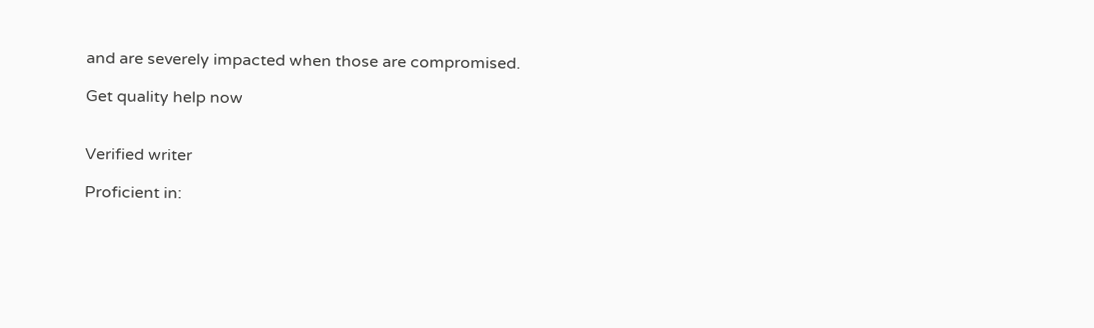and are severely impacted when those are compromised.

Get quality help now


Verified writer

Proficient in: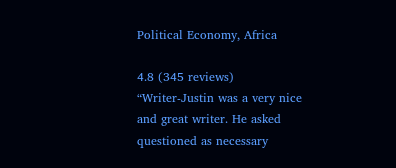Political Economy, Africa

4.8 (345 reviews)
“Writer-Justin was a very nice and great writer. He asked questioned as necessary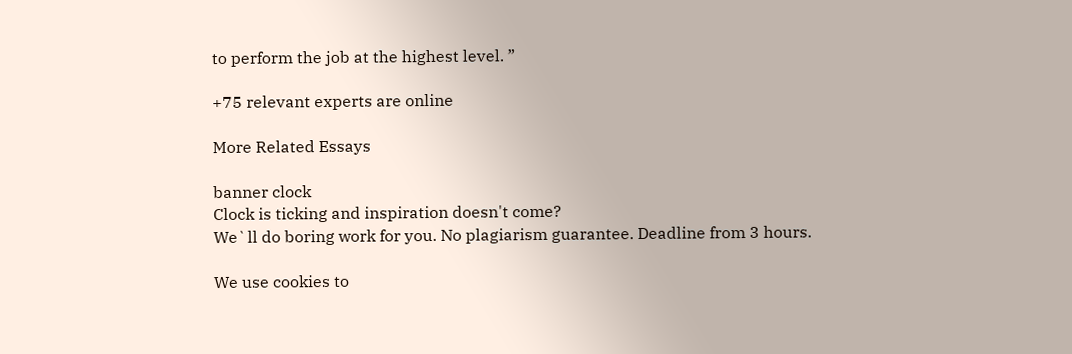to perform the job at the highest level. ”

+75 relevant experts are online

More Related Essays

banner clock
Clock is ticking and inspiration doesn't come?
We`ll do boring work for you. No plagiarism guarantee. Deadline from 3 hours.

We use cookies to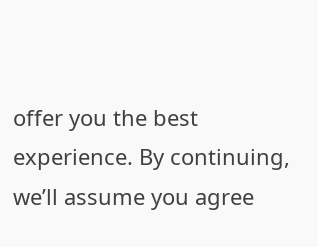offer you the best experience. By continuing, we’ll assume you agree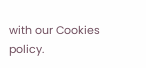with our Cookies policy.